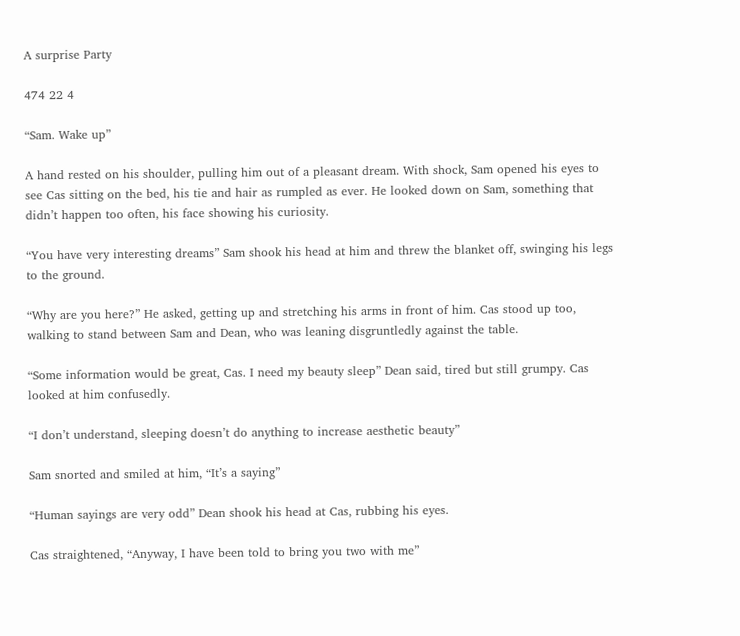A surprise Party

474 22 4

“Sam. Wake up”

A hand rested on his shoulder, pulling him out of a pleasant dream. With shock, Sam opened his eyes to see Cas sitting on the bed, his tie and hair as rumpled as ever. He looked down on Sam, something that didn’t happen too often, his face showing his curiosity.

“You have very interesting dreams” Sam shook his head at him and threw the blanket off, swinging his legs to the ground.

“Why are you here?” He asked, getting up and stretching his arms in front of him. Cas stood up too, walking to stand between Sam and Dean, who was leaning disgruntledly against the table.

“Some information would be great, Cas. I need my beauty sleep” Dean said, tired but still grumpy. Cas looked at him confusedly.

“I don’t understand, sleeping doesn’t do anything to increase aesthetic beauty”

Sam snorted and smiled at him, “It’s a saying”

“Human sayings are very odd” Dean shook his head at Cas, rubbing his eyes.

Cas straightened, “Anyway, I have been told to bring you two with me”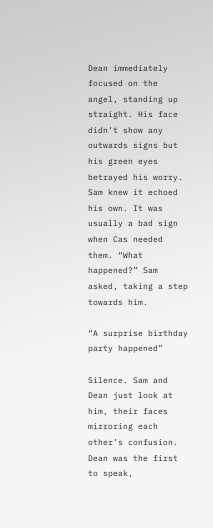Dean immediately focused on the angel, standing up straight. His face didn’t show any outwards signs but his green eyes betrayed his worry. Sam knew it echoed his own. It was usually a bad sign when Cas needed them. “What happened?” Sam asked, taking a step towards him.

“A surprise birthday party happened”

Silence. Sam and Dean just look at him, their faces mirroring each other’s confusion. Dean was the first to speak,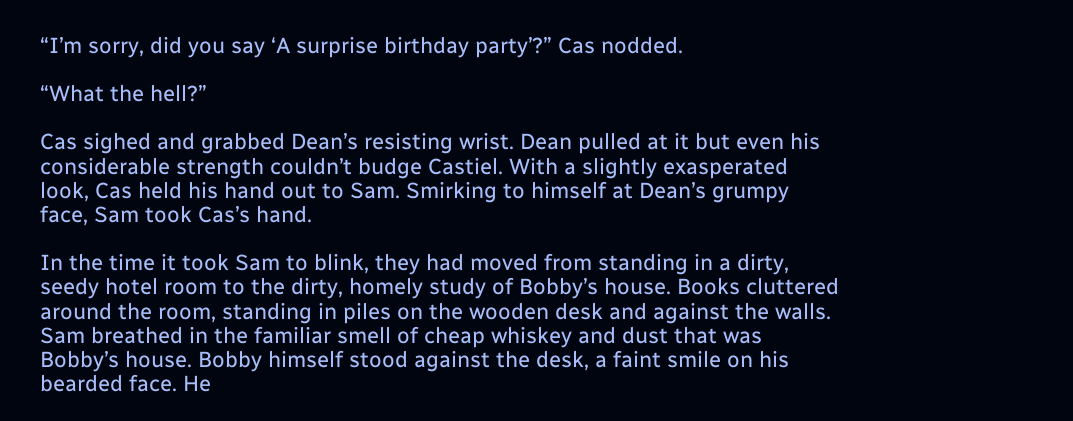“I’m sorry, did you say ‘A surprise birthday party’?” Cas nodded.

“What the hell?”

Cas sighed and grabbed Dean’s resisting wrist. Dean pulled at it but even his considerable strength couldn’t budge Castiel. With a slightly exasperated look, Cas held his hand out to Sam. Smirking to himself at Dean’s grumpy face, Sam took Cas’s hand.

In the time it took Sam to blink, they had moved from standing in a dirty, seedy hotel room to the dirty, homely study of Bobby’s house. Books cluttered around the room, standing in piles on the wooden desk and against the walls. Sam breathed in the familiar smell of cheap whiskey and dust that was Bobby’s house. Bobby himself stood against the desk, a faint smile on his bearded face. He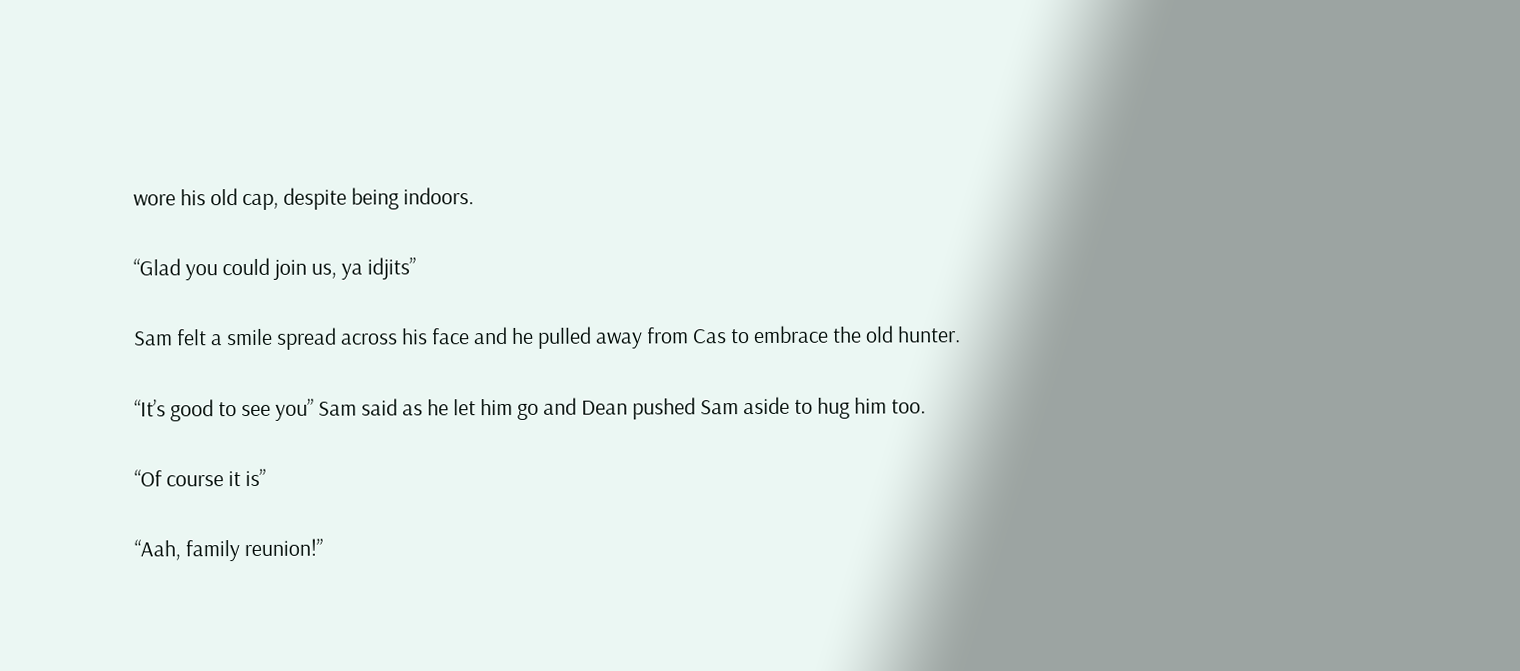wore his old cap, despite being indoors.

“Glad you could join us, ya idjits”

Sam felt a smile spread across his face and he pulled away from Cas to embrace the old hunter.

“It’s good to see you” Sam said as he let him go and Dean pushed Sam aside to hug him too.

“Of course it is”

“Aah, family reunion!”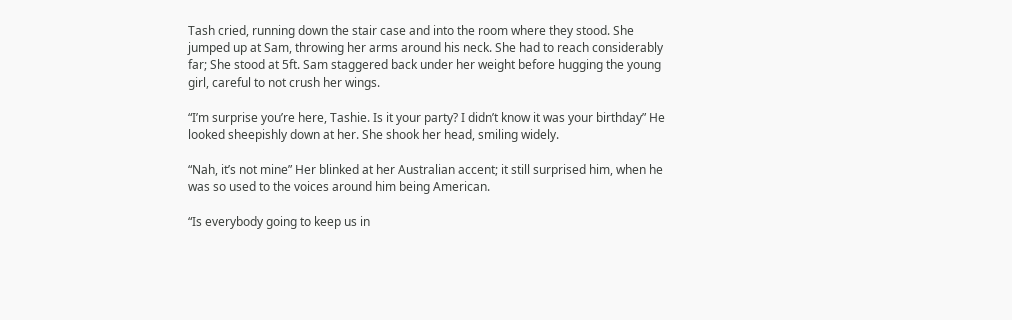Tash cried, running down the stair case and into the room where they stood. She jumped up at Sam, throwing her arms around his neck. She had to reach considerably far; She stood at 5ft. Sam staggered back under her weight before hugging the young girl, careful to not crush her wings.

“I’m surprise you’re here, Tashie. Is it your party? I didn’t know it was your birthday” He looked sheepishly down at her. She shook her head, smiling widely.

“Nah, it’s not mine” Her blinked at her Australian accent; it still surprised him, when he was so used to the voices around him being American.

“Is everybody going to keep us in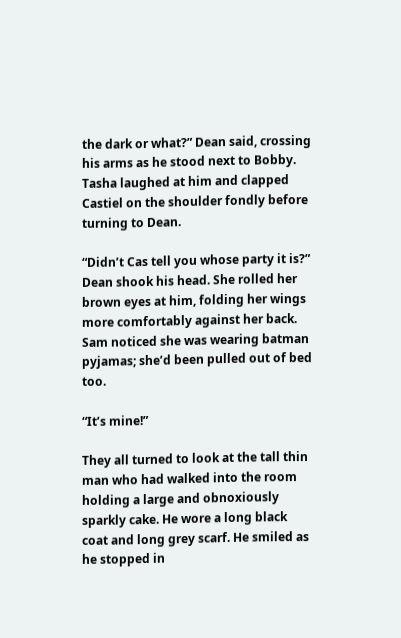the dark or what?” Dean said, crossing his arms as he stood next to Bobby. Tasha laughed at him and clapped Castiel on the shoulder fondly before turning to Dean.

“Didn’t Cas tell you whose party it is?” Dean shook his head. She rolled her brown eyes at him, folding her wings more comfortably against her back. Sam noticed she was wearing batman pyjamas; she’d been pulled out of bed too.

“It’s mine!”

They all turned to look at the tall thin man who had walked into the room holding a large and obnoxiously sparkly cake. He wore a long black coat and long grey scarf. He smiled as he stopped in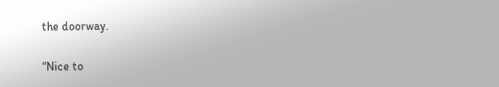the doorway.

“Nice to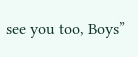see you too, Boys”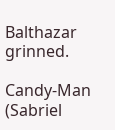Balthazar grinned.

Candy-Man (Sabriel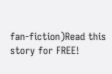fan-fiction)Read this story for FREE!